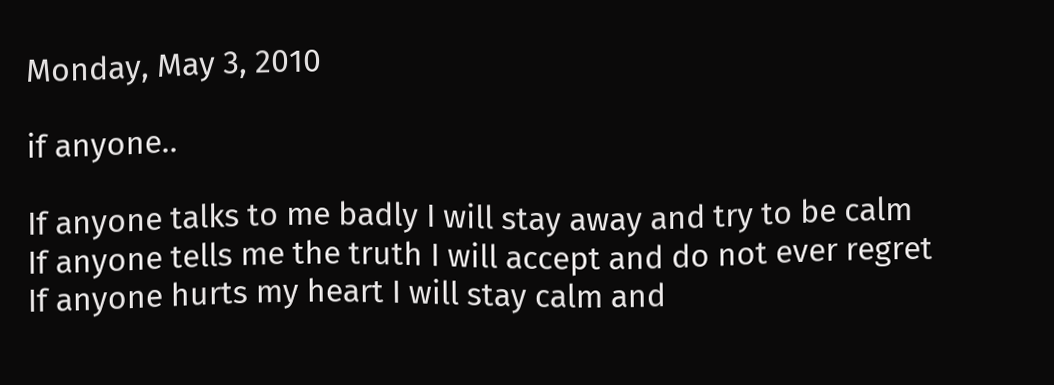Monday, May 3, 2010

if anyone..

If anyone talks to me badly I will stay away and try to be calm
If anyone tells me the truth I will accept and do not ever regret
If anyone hurts my heart I will stay calm and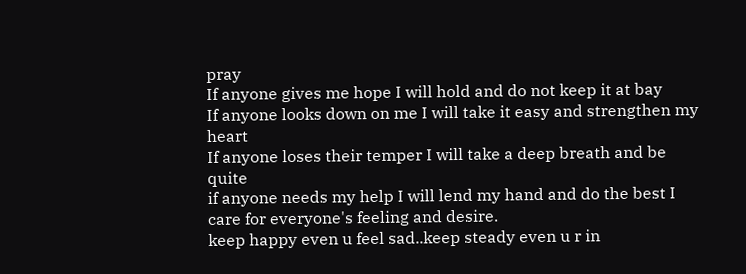pray
If anyone gives me hope I will hold and do not keep it at bay
If anyone looks down on me I will take it easy and strengthen my heart
If anyone loses their temper I will take a deep breath and be quite
if anyone needs my help I will lend my hand and do the best I care for everyone's feeling and desire.
keep happy even u feel sad..keep steady even u r in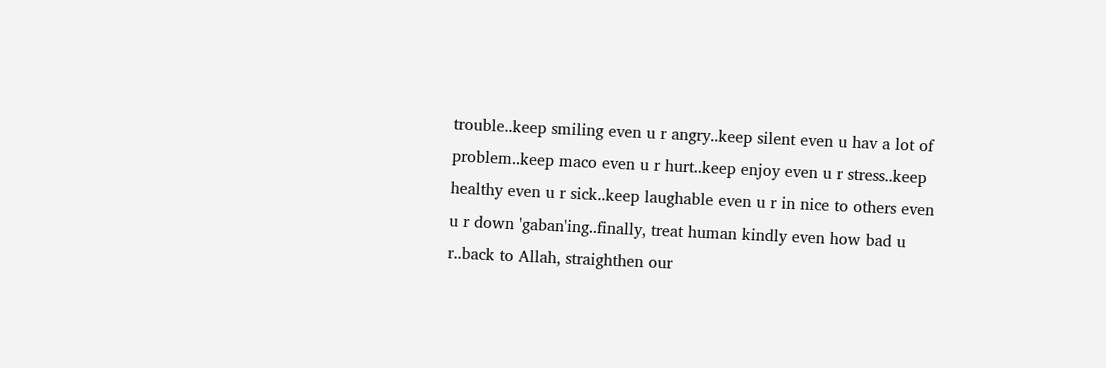trouble..keep smiling even u r angry..keep silent even u hav a lot of problem..keep maco even u r hurt..keep enjoy even u r stress..keep healthy even u r sick..keep laughable even u r in nice to others even u r down 'gaban'ing..finally, treat human kindly even how bad u r..back to Allah, straighthen our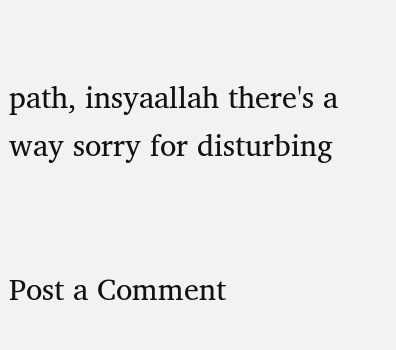path, insyaallah there's a way sorry for disturbing


Post a Comment